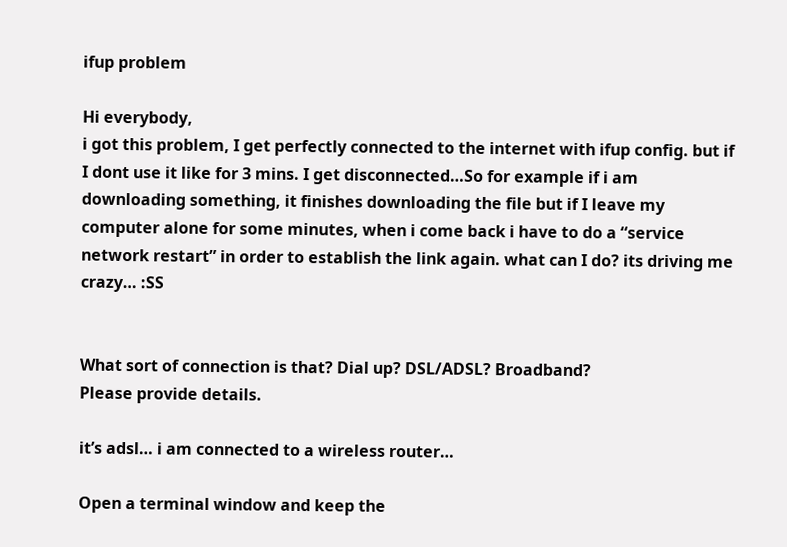ifup problem

Hi everybody,
i got this problem, I get perfectly connected to the internet with ifup config. but if I dont use it like for 3 mins. I get disconnected…So for example if i am downloading something, it finishes downloading the file but if I leave my computer alone for some minutes, when i come back i have to do a “service network restart” in order to establish the link again. what can I do? its driving me crazy… :SS


What sort of connection is that? Dial up? DSL/ADSL? Broadband?
Please provide details.

it’s adsl… i am connected to a wireless router…

Open a terminal window and keep the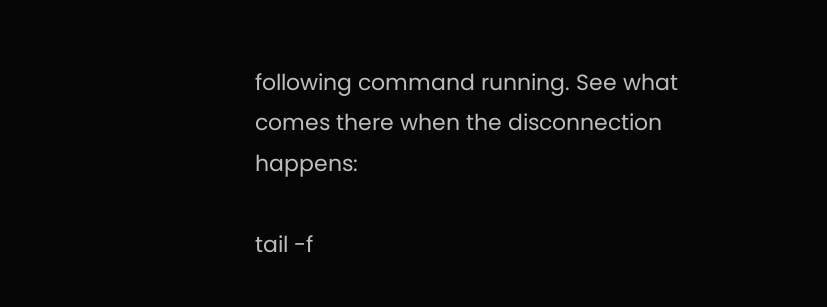following command running. See what comes there when the disconnection happens:

tail -f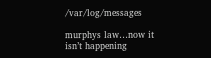/var/log/messages

murphys law…now it isn’t happening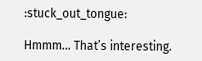:stuck_out_tongue:

Hmmm… That’s interesting.